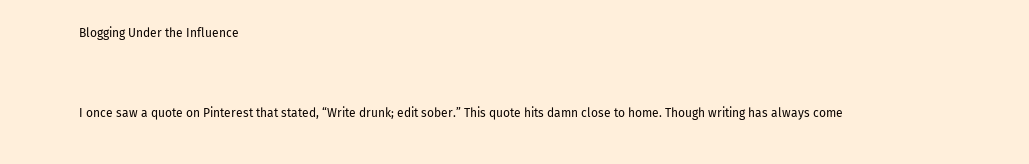Blogging Under the Influence


I once saw a quote on Pinterest that stated, “Write drunk; edit sober.” This quote hits damn close to home. Though writing has always come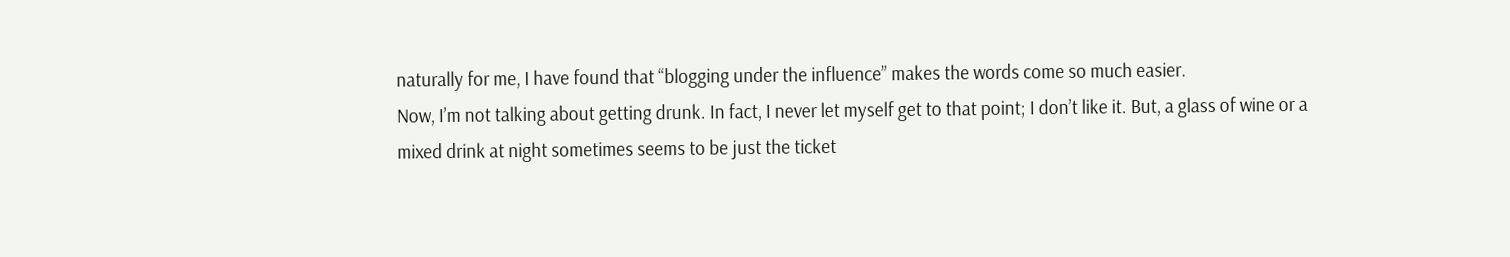naturally for me, I have found that “blogging under the influence” makes the words come so much easier.
Now, I’m not talking about getting drunk. In fact, I never let myself get to that point; I don’t like it. But, a glass of wine or a mixed drink at night sometimes seems to be just the ticket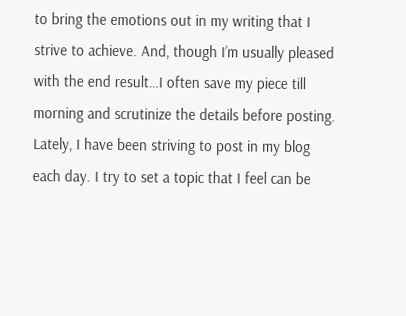to bring the emotions out in my writing that I strive to achieve. And, though I’m usually pleased with the end result…I often save my piece till morning and scrutinize the details before posting.
Lately, I have been striving to post in my blog each day. I try to set a topic that I feel can be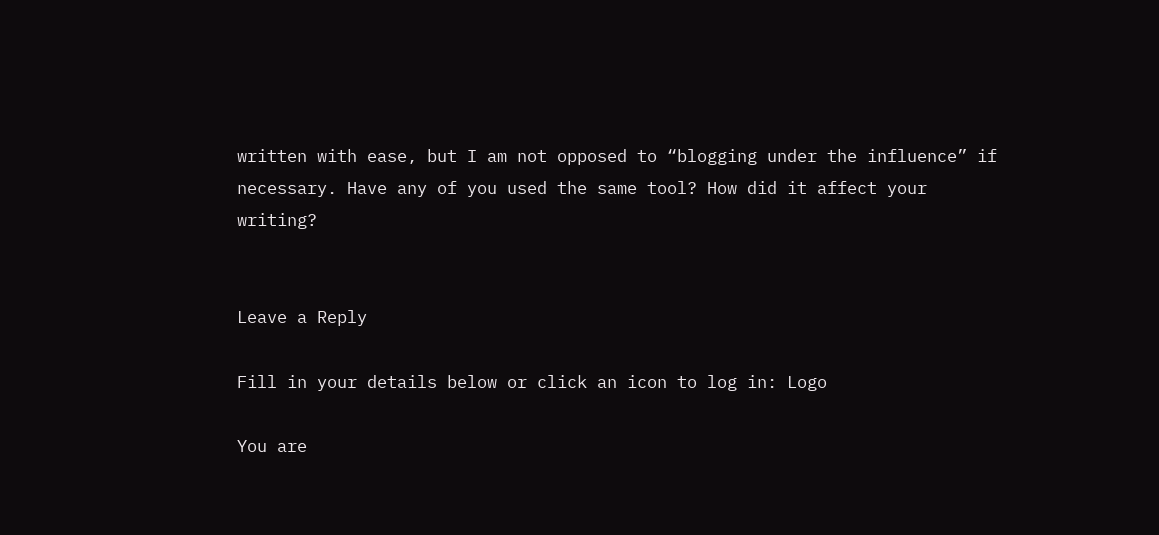written with ease, but I am not opposed to “blogging under the influence” if necessary. Have any of you used the same tool? How did it affect your writing?


Leave a Reply

Fill in your details below or click an icon to log in: Logo

You are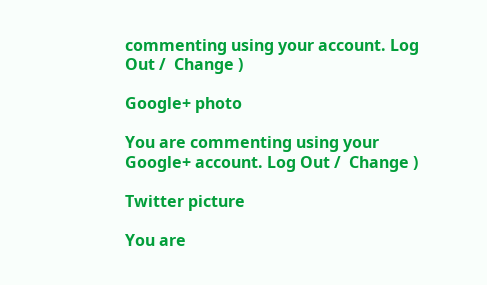commenting using your account. Log Out /  Change )

Google+ photo

You are commenting using your Google+ account. Log Out /  Change )

Twitter picture

You are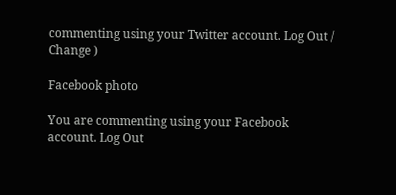commenting using your Twitter account. Log Out /  Change )

Facebook photo

You are commenting using your Facebook account. Log Out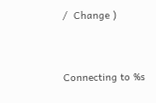/  Change )


Connecting to %s